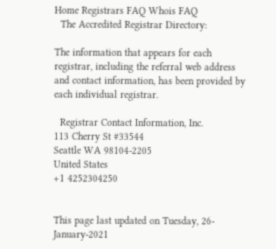Home Registrars FAQ Whois FAQ
  The Accredited Registrar Directory:

The information that appears for each registrar, including the referral web address and contact information, has been provided by each individual registrar.

  Registrar Contact Information, Inc.
113 Cherry St #33544
Seattle WA 98104-2205
United States
+1 4252304250


This page last updated on Tuesday, 26-January-2021